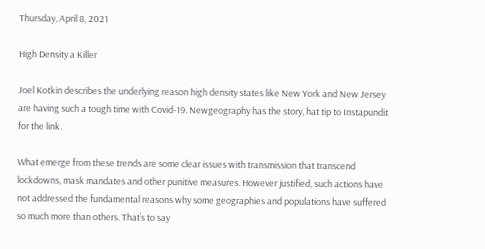Thursday, April 8, 2021

High Density a Killer

Joel Kotkin describes the underlying reason high density states like New York and New Jersey are having such a tough time with Covid-19. Newgeography has the story, hat tip to Instapundit for the link.

What emerge from these trends are some clear issues with transmission that transcend lockdowns, mask mandates and other punitive measures. However justified, such actions have not addressed the fundamental reasons why some geographies and populations have suffered so much more than others. That’s to say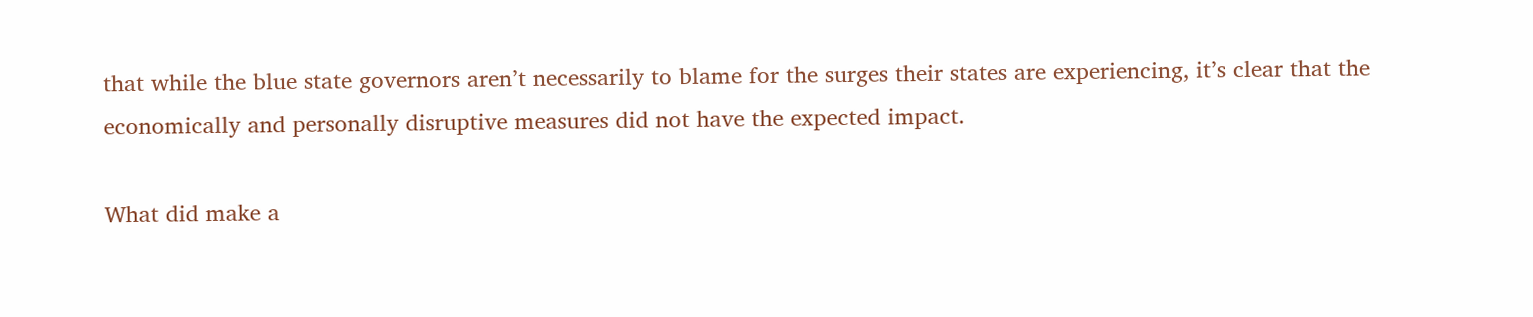that while the blue state governors aren’t necessarily to blame for the surges their states are experiencing, it’s clear that the economically and personally disruptive measures did not have the expected impact.

What did make a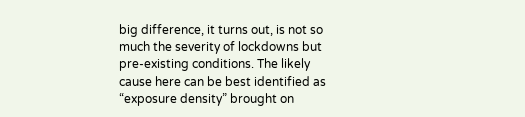big difference, it turns out, is not so much the severity of lockdowns but pre-existing conditions. The likely cause here can be best identified as “exposure density” brought on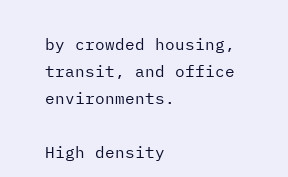by crowded housing, transit, and office environments.

High density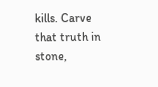kills. Carve that truth in stone,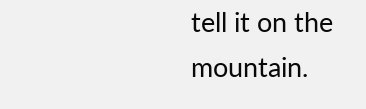tell it on the mountain.